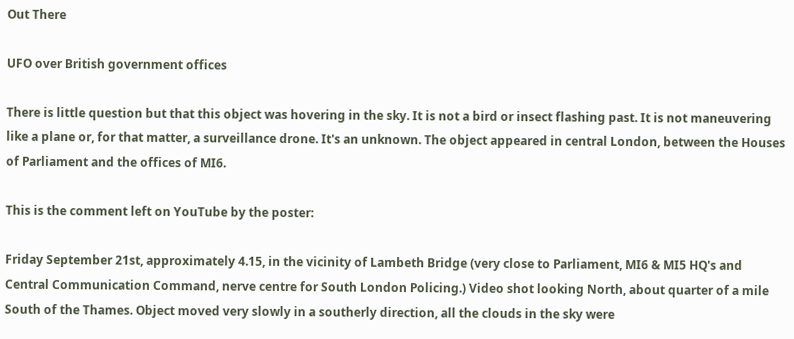Out There

UFO over British government offices

There is little question but that this object was hovering in the sky. It is not a bird or insect flashing past. It is not maneuvering like a plane or, for that matter, a surveillance drone. It's an unknown. The object appeared in central London, between the Houses of Parliament and the offices of MI6.

This is the comment left on YouTube by the poster:

Friday September 21st, approximately 4.15, in the vicinity of Lambeth Bridge (very close to Parliament, MI6 & MI5 HQ's and Central Communication Command, nerve centre for South London Policing.) Video shot looking North, about quarter of a mile South of the Thames. Object moved very slowly in a southerly direction, all the clouds in the sky were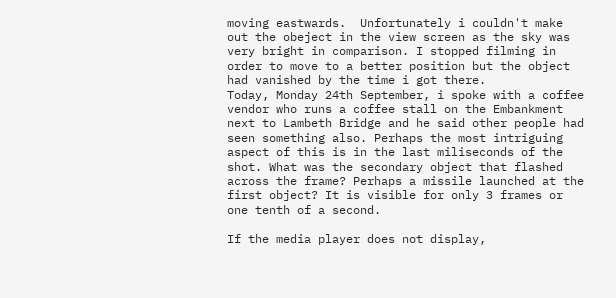moving eastwards.  Unfortunately i couldn't make out the obeject in the view screen as the sky was very bright in comparison. I stopped filming in order to move to a better position but the object had vanished by the time i got there.
Today, Monday 24th September, i spoke with a coffee vendor who runs a coffee stall on the Embankment next to Lambeth Bridge and he said other people had seen something also. Perhaps the most intriguing aspect of this is in the last miliseconds of the shot. What was the secondary object that flashed across the frame? Perhaps a missile launched at the first object? It is visible for only 3 frames or one tenth of a second.

If the media player does not display,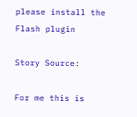please install the Flash plugin

Story Source:

For me this is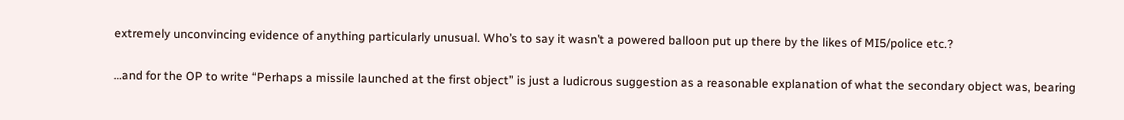extremely unconvincing evidence of anything particularly unusual. Who’s to say it wasn’t a powered balloon put up there by the likes of MI5/police etc.?

…and for the OP to write “Perhaps a missile launched at the first object” is just a ludicrous suggestion as a reasonable explanation of what the secondary object was, bearing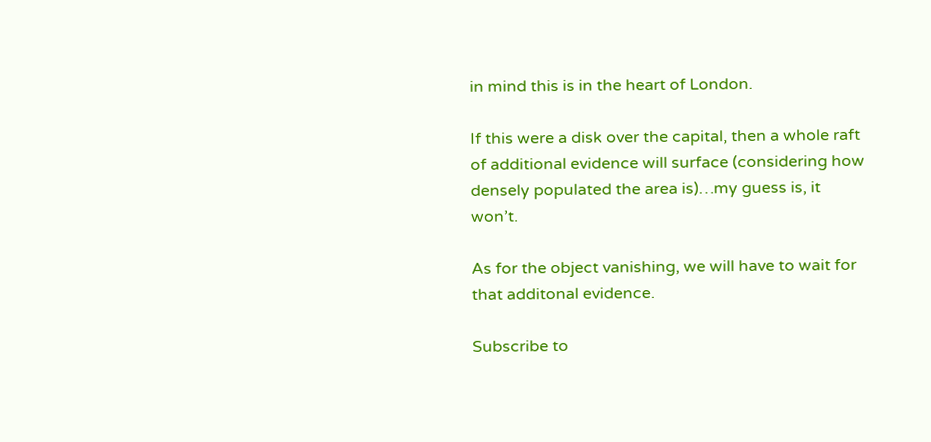in mind this is in the heart of London.

If this were a disk over the capital, then a whole raft of additional evidence will surface (considering how densely populated the area is)…my guess is, it won’t.

As for the object vanishing, we will have to wait for that additonal evidence.

Subscribe to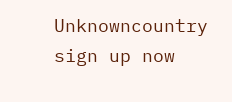Unknowncountry sign up now